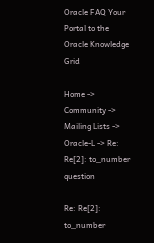Oracle FAQ Your Portal to the Oracle Knowledge Grid

Home -> Community -> Mailing Lists -> Oracle-L -> Re: Re[2]: to_number question

Re: Re[2]: to_number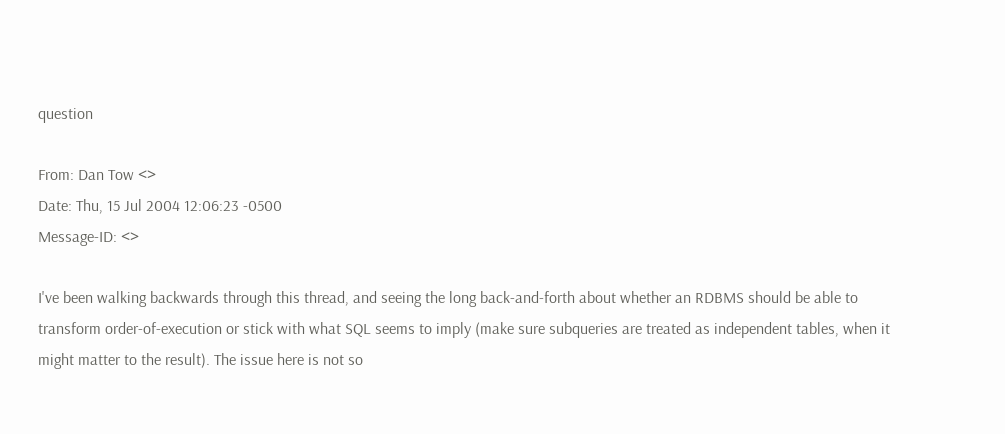question

From: Dan Tow <>
Date: Thu, 15 Jul 2004 12:06:23 -0500
Message-ID: <>

I've been walking backwards through this thread, and seeing the long back-and-forth about whether an RDBMS should be able to transform order-of-execution or stick with what SQL seems to imply (make sure subqueries are treated as independent tables, when it might matter to the result). The issue here is not so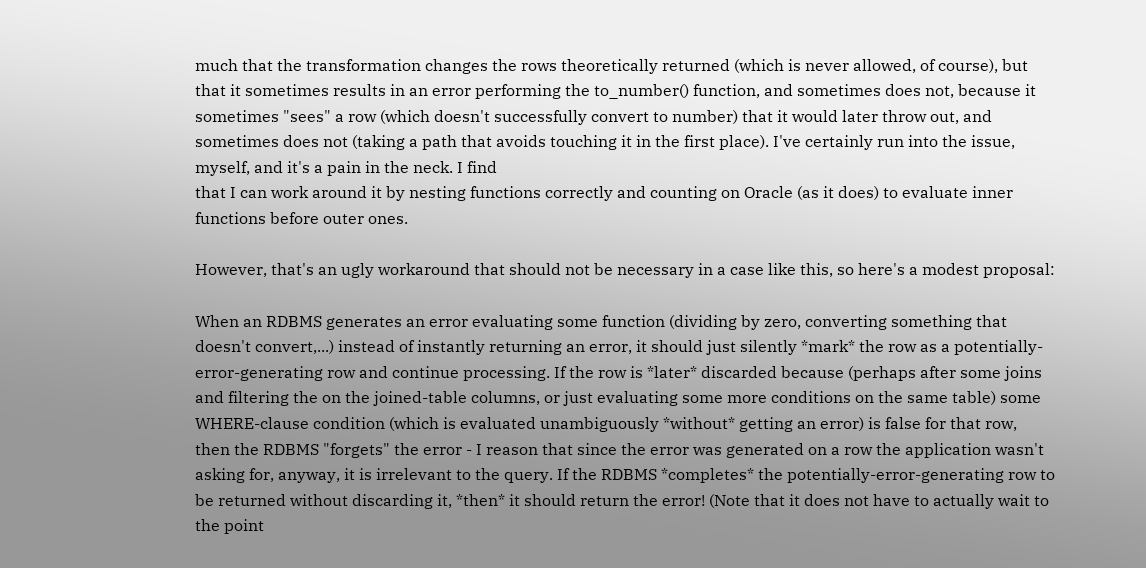much that the transformation changes the rows theoretically returned (which is never allowed, of course), but that it sometimes results in an error performing the to_number() function, and sometimes does not, because it sometimes "sees" a row (which doesn't successfully convert to number) that it would later throw out, and sometimes does not (taking a path that avoids touching it in the first place). I've certainly run into the issue, myself, and it's a pain in the neck. I find
that I can work around it by nesting functions correctly and counting on Oracle (as it does) to evaluate inner functions before outer ones.

However, that's an ugly workaround that should not be necessary in a case like this, so here's a modest proposal:

When an RDBMS generates an error evaluating some function (dividing by zero, converting something that doesn't convert,...) instead of instantly returning an error, it should just silently *mark* the row as a potentially-error-generating row and continue processing. If the row is *later* discarded because (perhaps after some joins and filtering the on the joined-table columns, or just evaluating some more conditions on the same table) some WHERE-clause condition (which is evaluated unambiguously *without* getting an error) is false for that row, then the RDBMS "forgets" the error - I reason that since the error was generated on a row the application wasn't asking for, anyway, it is irrelevant to the query. If the RDBMS *completes* the potentially-error-generating row to be returned without discarding it, *then* it should return the error! (Note that it does not have to actually wait to the point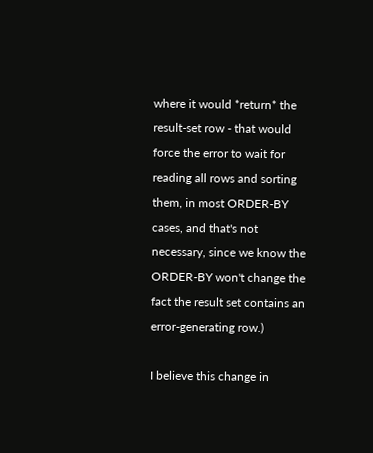where it would *return* the result-set row - that would force the error to wait for reading all rows and sorting them, in most ORDER-BY cases, and that's not necessary, since we know the ORDER-BY won't change the fact the result set contains an error-generating row.)

I believe this change in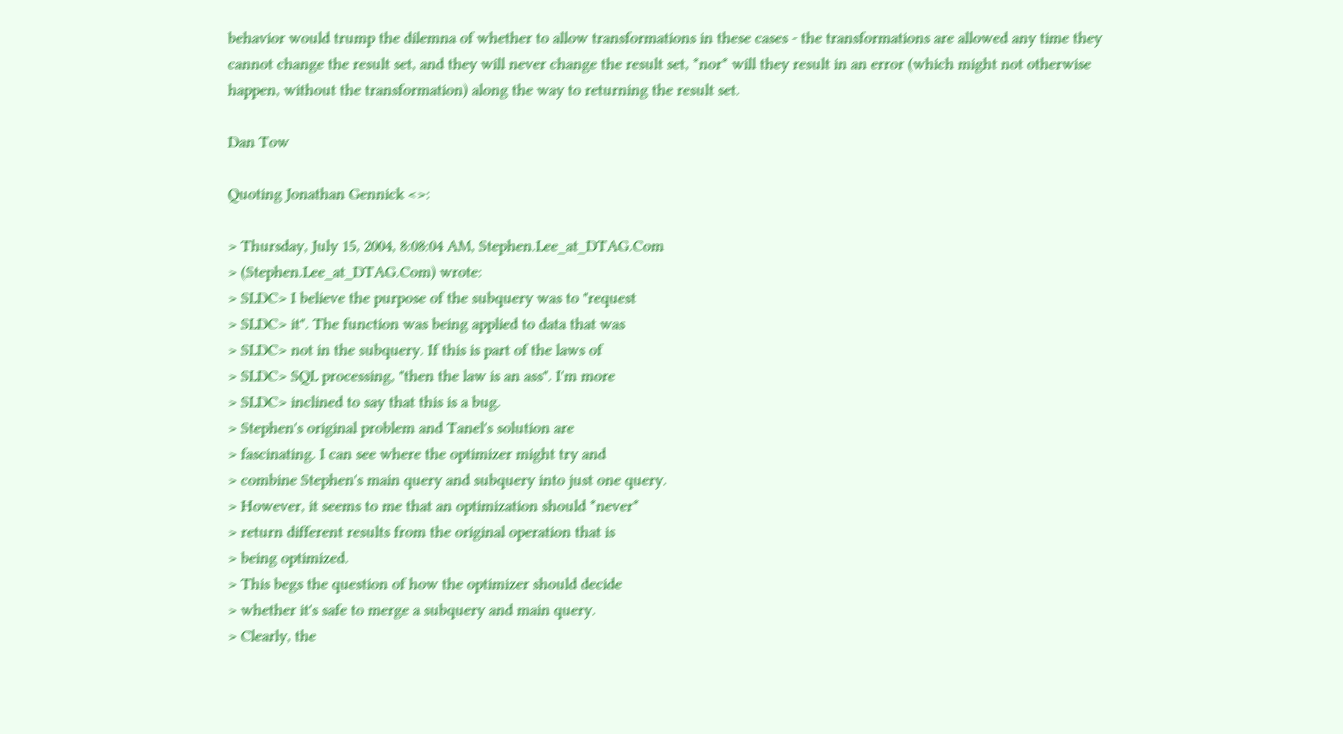behavior would trump the dilemna of whether to allow transformations in these cases - the transformations are allowed any time they cannot change the result set, and they will never change the result set, *nor* will they result in an error (which might not otherwise happen, without the transformation) along the way to returning the result set.

Dan Tow

Quoting Jonathan Gennick <>:

> Thursday, July 15, 2004, 8:08:04 AM, Stephen.Lee_at_DTAG.Com
> (Stephen.Lee_at_DTAG.Com) wrote:
> SLDC> I believe the purpose of the subquery was to "request
> SLDC> it". The function was being applied to data that was
> SLDC> not in the subquery. If this is part of the laws of
> SLDC> SQL processing, "then the law is an ass". I'm more
> SLDC> inclined to say that this is a bug.
> Stephen's original problem and Tanel's solution are
> fascinating. I can see where the optimizer might try and
> combine Stephen's main query and subquery into just one query.
> However, it seems to me that an optimization should *never*
> return different results from the original operation that is
> being optimized.
> This begs the question of how the optimizer should decide
> whether it's safe to merge a subquery and main query.
> Clearly, the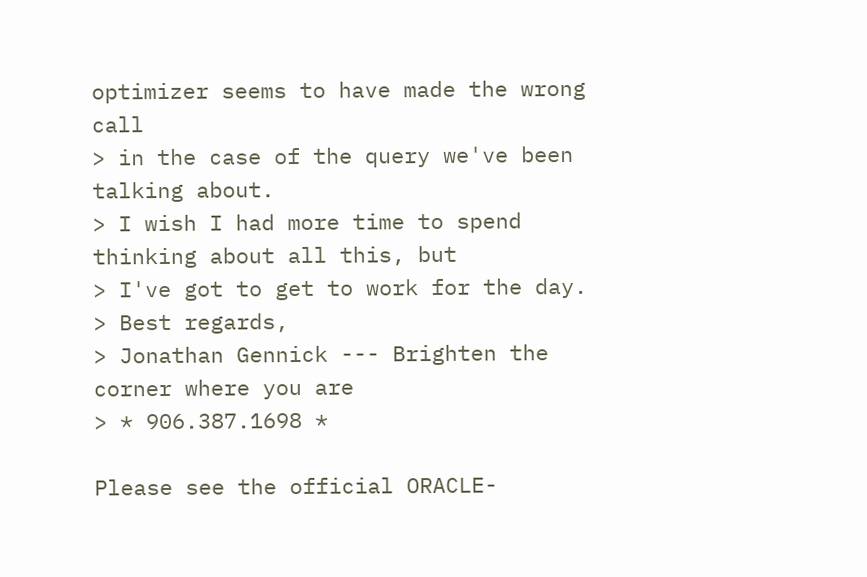optimizer seems to have made the wrong call
> in the case of the query we've been talking about.
> I wish I had more time to spend thinking about all this, but
> I've got to get to work for the day.
> Best regards,
> Jonathan Gennick --- Brighten the corner where you are
> * 906.387.1698 *

Please see the official ORACLE-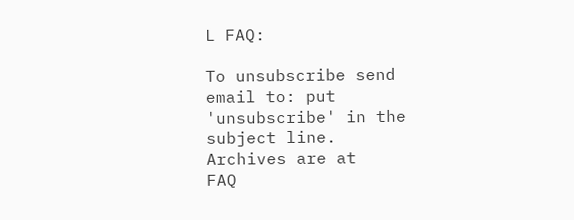L FAQ:

To unsubscribe send email to: put 'unsubscribe' in the subject line.
Archives are at
FAQ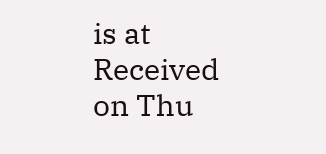is at
Received on Thu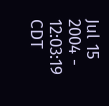Jul 15 2004 - 12:03:19 CDT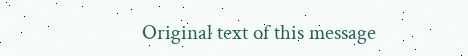Original text of this message